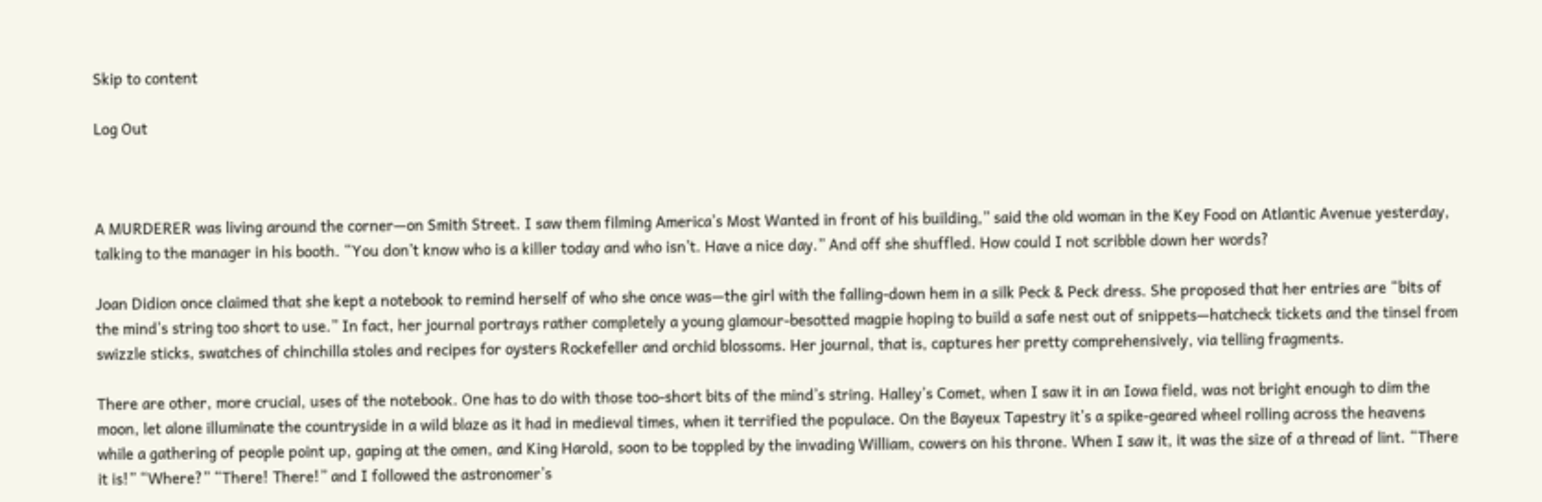Skip to content

Log Out



A MURDERER was living around the corner—on Smith Street. I saw them filming America’s Most Wanted in front of his building,” said the old woman in the Key Food on Atlantic Avenue yesterday, talking to the manager in his booth. “You don’t know who is a killer today and who isn’t. Have a nice day.” And off she shuffled. How could I not scribble down her words?

Joan Didion once claimed that she kept a notebook to remind herself of who she once was—the girl with the falling-down hem in a silk Peck & Peck dress. She proposed that her entries are “bits of the mind’s string too short to use.” In fact, her journal portrays rather completely a young glamour-besotted magpie hoping to build a safe nest out of snippets—hatcheck tickets and the tinsel from swizzle sticks, swatches of chinchilla stoles and recipes for oysters Rockefeller and orchid blossoms. Her journal, that is, captures her pretty comprehensively, via telling fragments.

There are other, more crucial, uses of the notebook. One has to do with those too-short bits of the mind’s string. Halley’s Comet, when I saw it in an Iowa field, was not bright enough to dim the moon, let alone illuminate the countryside in a wild blaze as it had in medieval times, when it terrified the populace. On the Bayeux Tapestry it’s a spike-geared wheel rolling across the heavens while a gathering of people point up, gaping at the omen, and King Harold, soon to be toppled by the invading William, cowers on his throne. When I saw it, it was the size of a thread of lint. “There it is!” “Where?” “There! There!” and I followed the astronomer’s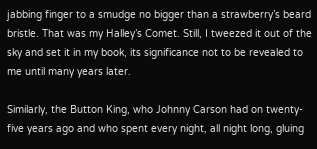jabbing finger to a smudge no bigger than a strawberry’s beard bristle. That was my Halley’s Comet. Still, I tweezed it out of the sky and set it in my book, its significance not to be revealed to me until many years later.

Similarly, the Button King, who Johnny Carson had on twenty-five years ago and who spent every night, all night long, gluing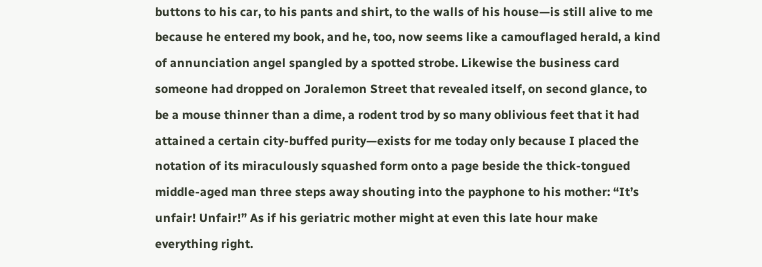buttons to his car, to his pants and shirt, to the walls of his house—is still alive to me because he entered my book, and he, too, now seems like a camouflaged herald, a kind of annunciation angel spangled by a spotted strobe. Likewise the business card someone had dropped on Joralemon Street that revealed itself, on second glance, to be a mouse thinner than a dime, a rodent trod by so many oblivious feet that it had attained a certain city-buffed purity—exists for me today only because I placed the notation of its miraculously squashed form onto a page beside the thick-tongued middle-aged man three steps away shouting into the payphone to his mother: “It’s unfair! Unfair!” As if his geriatric mother might at even this late hour make everything right.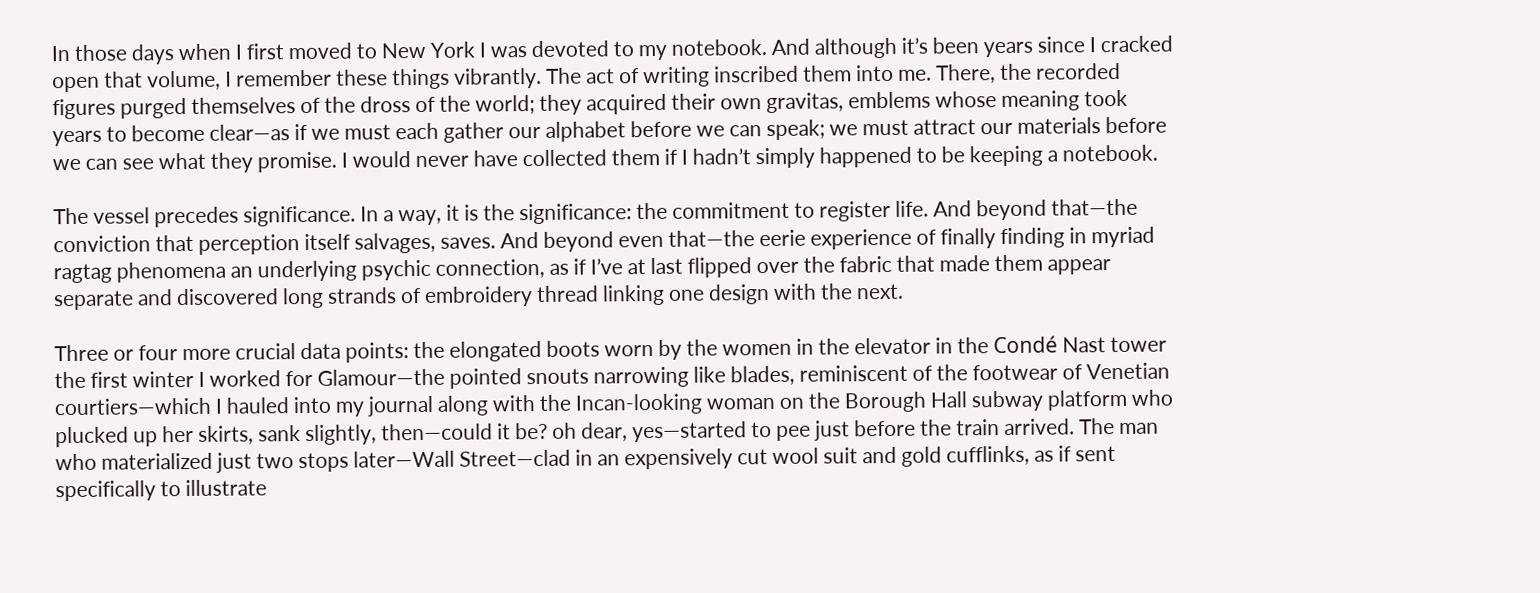In those days when I first moved to New York I was devoted to my notebook. And although it’s been years since I cracked open that volume, I remember these things vibrantly. The act of writing inscribed them into me. There, the recorded figures purged themselves of the dross of the world; they acquired their own gravitas, emblems whose meaning took years to become clear—as if we must each gather our alphabet before we can speak; we must attract our materials before we can see what they promise. I would never have collected them if I hadn’t simply happened to be keeping a notebook.

The vessel precedes significance. In a way, it is the significance: the commitment to register life. And beyond that—the conviction that perception itself salvages, saves. And beyond even that—the eerie experience of finally finding in myriad ragtag phenomena an underlying psychic connection, as if I’ve at last flipped over the fabric that made them appear separate and discovered long strands of embroidery thread linking one design with the next.

Three or four more crucial data points: the elongated boots worn by the women in the elevator in the Condé Nast tower the first winter I worked for Glamour—the pointed snouts narrowing like blades, reminiscent of the footwear of Venetian courtiers—which I hauled into my journal along with the Incan-looking woman on the Borough Hall subway platform who plucked up her skirts, sank slightly, then—could it be? oh dear, yes—started to pee just before the train arrived. The man who materialized just two stops later—Wall Street—clad in an expensively cut wool suit and gold cufflinks, as if sent specifically to illustrate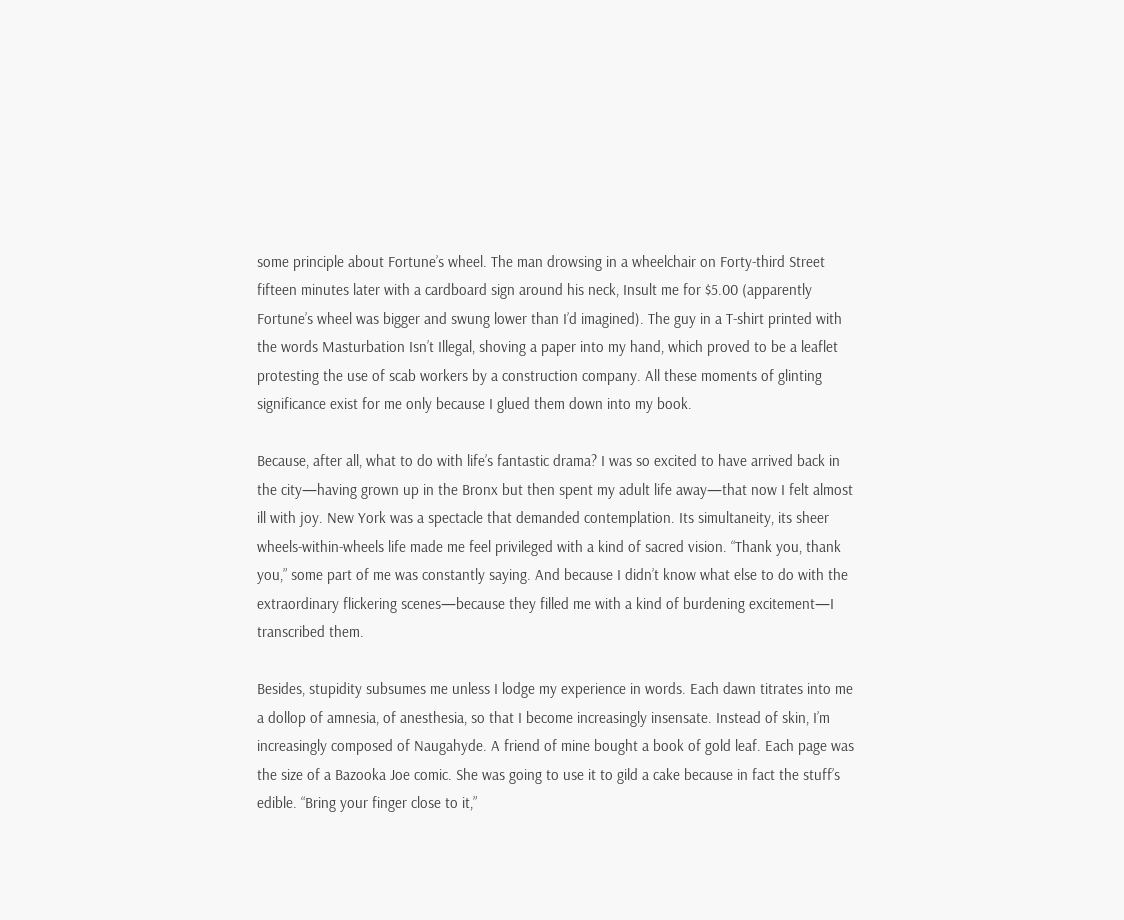some principle about Fortune’s wheel. The man drowsing in a wheelchair on Forty-third Street fifteen minutes later with a cardboard sign around his neck, Insult me for $5.00 (apparently Fortune’s wheel was bigger and swung lower than I’d imagined). The guy in a T-shirt printed with the words Masturbation Isn’t Illegal, shoving a paper into my hand, which proved to be a leaflet protesting the use of scab workers by a construction company. All these moments of glinting significance exist for me only because I glued them down into my book.

Because, after all, what to do with life’s fantastic drama? I was so excited to have arrived back in the city—having grown up in the Bronx but then spent my adult life away—that now I felt almost ill with joy. New York was a spectacle that demanded contemplation. Its simultaneity, its sheer wheels-within-wheels life made me feel privileged with a kind of sacred vision. “Thank you, thank you,” some part of me was constantly saying. And because I didn’t know what else to do with the extraordinary flickering scenes—because they filled me with a kind of burdening excitement—I transcribed them.

Besides, stupidity subsumes me unless I lodge my experience in words. Each dawn titrates into me a dollop of amnesia, of anesthesia, so that I become increasingly insensate. Instead of skin, I’m increasingly composed of Naugahyde. A friend of mine bought a book of gold leaf. Each page was the size of a Bazooka Joe comic. She was going to use it to gild a cake because in fact the stuff’s edible. “Bring your finger close to it,”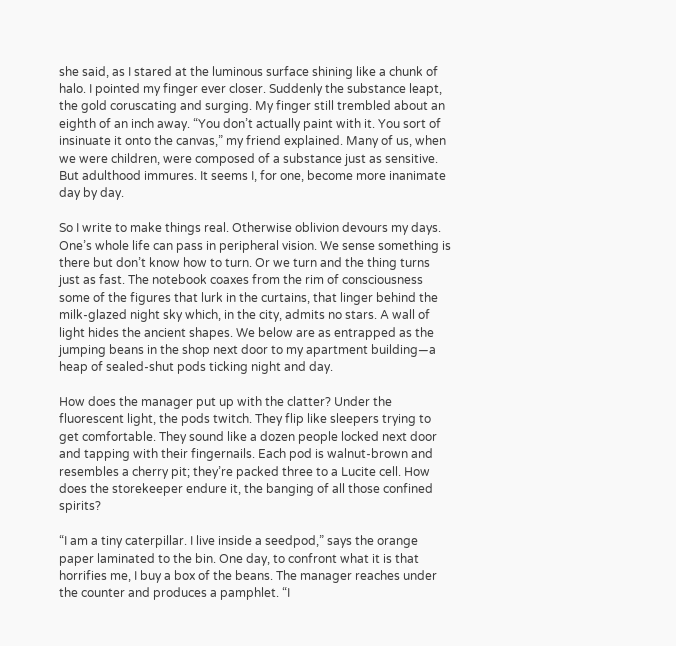she said, as I stared at the luminous surface shining like a chunk of halo. I pointed my finger ever closer. Suddenly the substance leapt, the gold coruscating and surging. My finger still trembled about an eighth of an inch away. “You don’t actually paint with it. You sort of insinuate it onto the canvas,” my friend explained. Many of us, when we were children, were composed of a substance just as sensitive. But adulthood immures. It seems I, for one, become more inanimate day by day.

So I write to make things real. Otherwise oblivion devours my days. One’s whole life can pass in peripheral vision. We sense something is there but don’t know how to turn. Or we turn and the thing turns just as fast. The notebook coaxes from the rim of consciousness some of the figures that lurk in the curtains, that linger behind the milk-glazed night sky which, in the city, admits no stars. A wall of light hides the ancient shapes. We below are as entrapped as the jumping beans in the shop next door to my apartment building—a heap of sealed-shut pods ticking night and day.

How does the manager put up with the clatter? Under the fluorescent light, the pods twitch. They flip like sleepers trying to get comfortable. They sound like a dozen people locked next door and tapping with their fingernails. Each pod is walnut-brown and resembles a cherry pit; they’re packed three to a Lucite cell. How does the storekeeper endure it, the banging of all those confined spirits?

“I am a tiny caterpillar. I live inside a seedpod,” says the orange paper laminated to the bin. One day, to confront what it is that horrifies me, I buy a box of the beans. The manager reaches under the counter and produces a pamphlet. “I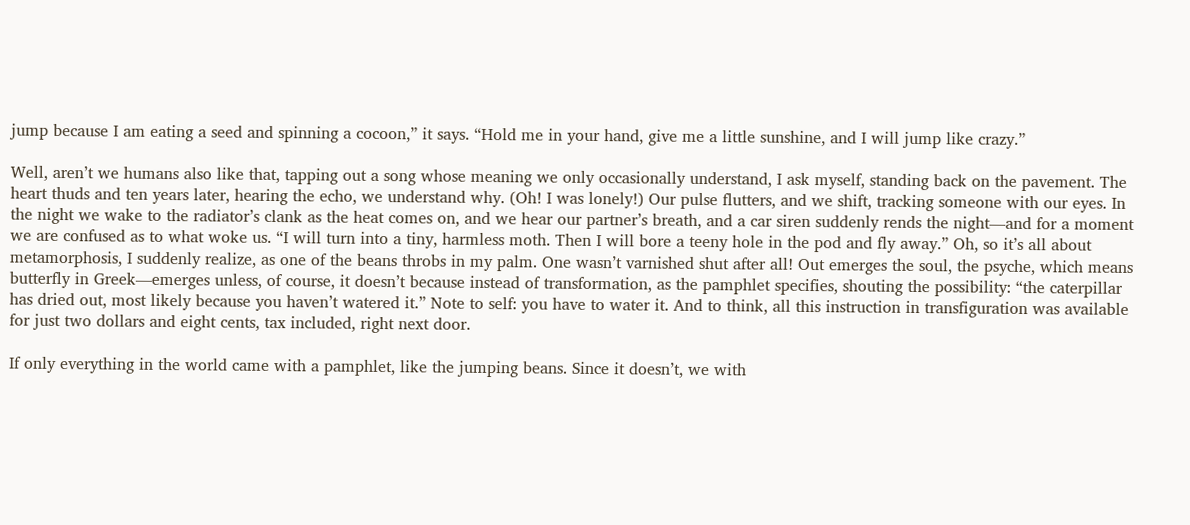jump because I am eating a seed and spinning a cocoon,” it says. “Hold me in your hand, give me a little sunshine, and I will jump like crazy.”

Well, aren’t we humans also like that, tapping out a song whose meaning we only occasionally understand, I ask myself, standing back on the pavement. The heart thuds and ten years later, hearing the echo, we understand why. (Oh! I was lonely!) Our pulse flutters, and we shift, tracking someone with our eyes. In the night we wake to the radiator’s clank as the heat comes on, and we hear our partner’s breath, and a car siren suddenly rends the night—and for a moment we are confused as to what woke us. “I will turn into a tiny, harmless moth. Then I will bore a teeny hole in the pod and fly away.” Oh, so it’s all about metamorphosis, I suddenly realize, as one of the beans throbs in my palm. One wasn’t varnished shut after all! Out emerges the soul, the psyche, which means butterfly in Greek—emerges unless, of course, it doesn’t because instead of transformation, as the pamphlet specifies, shouting the possibility: “the caterpillar has dried out, most likely because you haven’t watered it.” Note to self: you have to water it. And to think, all this instruction in transfiguration was available for just two dollars and eight cents, tax included, right next door.

If only everything in the world came with a pamphlet, like the jumping beans. Since it doesn’t, we with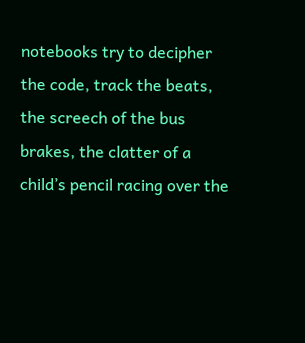notebooks try to decipher the code, track the beats, the screech of the bus brakes, the clatter of a child’s pencil racing over the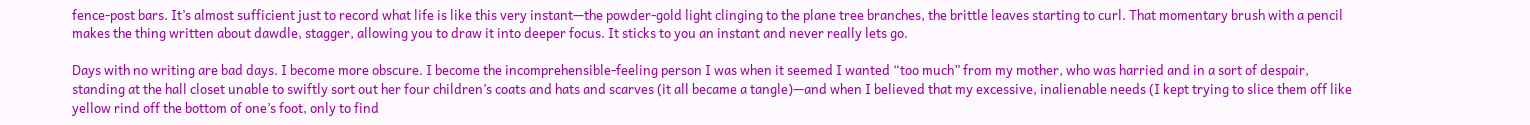fence-post bars. It’s almost sufficient just to record what life is like this very instant—the powder-gold light clinging to the plane tree branches, the brittle leaves starting to curl. That momentary brush with a pencil makes the thing written about dawdle, stagger, allowing you to draw it into deeper focus. It sticks to you an instant and never really lets go.

Days with no writing are bad days. I become more obscure. I become the incomprehensible-feeling person I was when it seemed I wanted “too much” from my mother, who was harried and in a sort of despair, standing at the hall closet unable to swiftly sort out her four children’s coats and hats and scarves (it all became a tangle)—and when I believed that my excessive, inalienable needs (I kept trying to slice them off like yellow rind off the bottom of one’s foot, only to find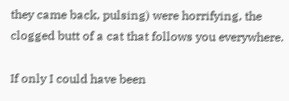they came back, pulsing) were horrifying, the clogged butt of a cat that follows you everywhere.

If only I could have been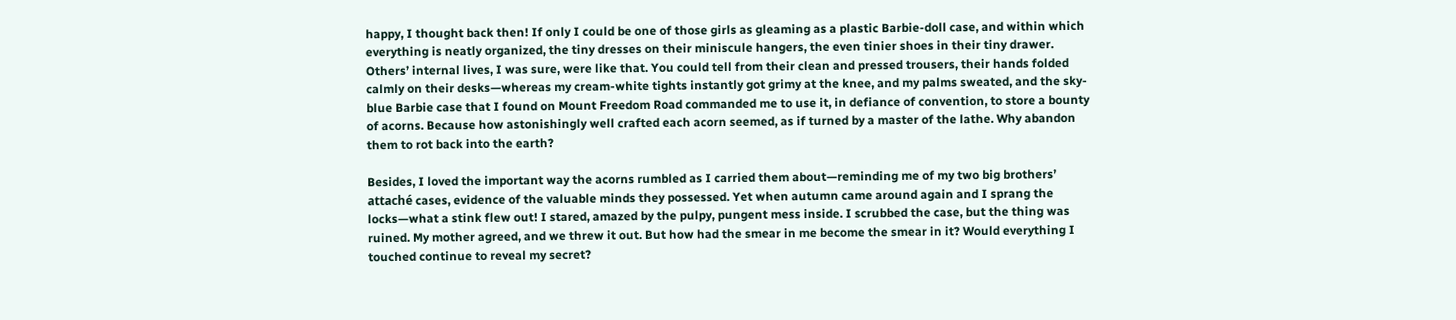happy, I thought back then! If only I could be one of those girls as gleaming as a plastic Barbie-doll case, and within which everything is neatly organized, the tiny dresses on their miniscule hangers, the even tinier shoes in their tiny drawer. Others’ internal lives, I was sure, were like that. You could tell from their clean and pressed trousers, their hands folded calmly on their desks—whereas my cream-white tights instantly got grimy at the knee, and my palms sweated, and the sky-blue Barbie case that I found on Mount Freedom Road commanded me to use it, in defiance of convention, to store a bounty of acorns. Because how astonishingly well crafted each acorn seemed, as if turned by a master of the lathe. Why abandon them to rot back into the earth?

Besides, I loved the important way the acorns rumbled as I carried them about—reminding me of my two big brothers’ attaché cases, evidence of the valuable minds they possessed. Yet when autumn came around again and I sprang the locks—what a stink flew out! I stared, amazed by the pulpy, pungent mess inside. I scrubbed the case, but the thing was ruined. My mother agreed, and we threw it out. But how had the smear in me become the smear in it? Would everything I touched continue to reveal my secret?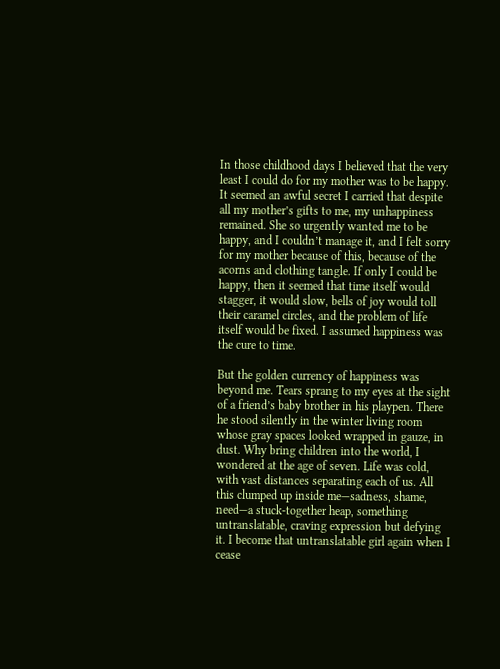In those childhood days I believed that the very least I could do for my mother was to be happy. It seemed an awful secret I carried that despite all my mother’s gifts to me, my unhappiness remained. She so urgently wanted me to be happy, and I couldn’t manage it, and I felt sorry for my mother because of this, because of the acorns and clothing tangle. If only I could be happy, then it seemed that time itself would stagger, it would slow, bells of joy would toll their caramel circles, and the problem of life itself would be fixed. I assumed happiness was the cure to time.

But the golden currency of happiness was beyond me. Tears sprang to my eyes at the sight of a friend’s baby brother in his playpen. There he stood silently in the winter living room whose gray spaces looked wrapped in gauze, in dust. Why bring children into the world, I wondered at the age of seven. Life was cold, with vast distances separating each of us. All this clumped up inside me—sadness, shame, need—a stuck-together heap, something untranslatable, craving expression but defying it. I become that untranslatable girl again when I cease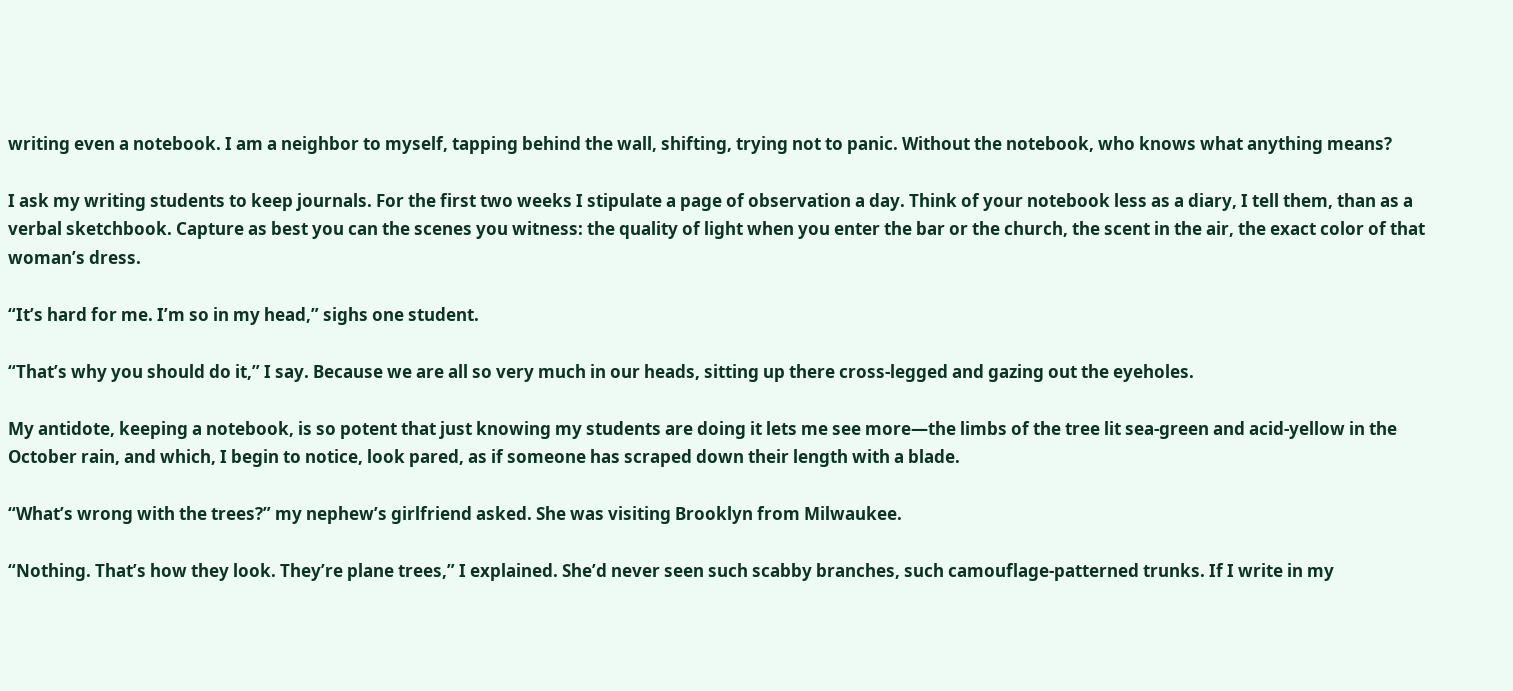writing even a notebook. I am a neighbor to myself, tapping behind the wall, shifting, trying not to panic. Without the notebook, who knows what anything means?

I ask my writing students to keep journals. For the first two weeks I stipulate a page of observation a day. Think of your notebook less as a diary, I tell them, than as a verbal sketchbook. Capture as best you can the scenes you witness: the quality of light when you enter the bar or the church, the scent in the air, the exact color of that woman’s dress.

“It’s hard for me. I’m so in my head,” sighs one student.

“That’s why you should do it,” I say. Because we are all so very much in our heads, sitting up there cross-legged and gazing out the eyeholes.

My antidote, keeping a notebook, is so potent that just knowing my students are doing it lets me see more—the limbs of the tree lit sea-green and acid-yellow in the October rain, and which, I begin to notice, look pared, as if someone has scraped down their length with a blade.

“What’s wrong with the trees?” my nephew’s girlfriend asked. She was visiting Brooklyn from Milwaukee.

“Nothing. That’s how they look. They’re plane trees,” I explained. She’d never seen such scabby branches, such camouflage-patterned trunks. If I write in my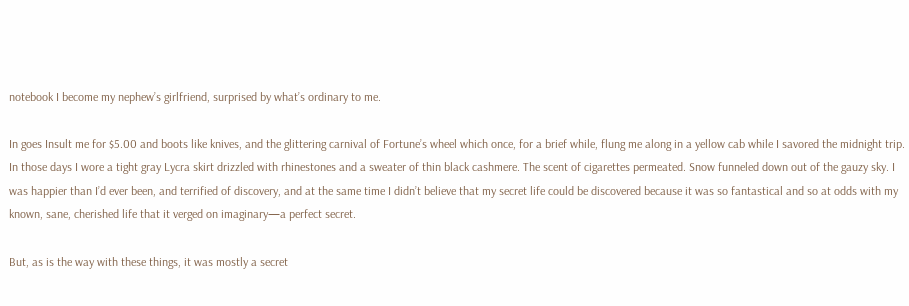notebook I become my nephew’s girlfriend, surprised by what’s ordinary to me.

In goes Insult me for $5.00 and boots like knives, and the glittering carnival of Fortune’s wheel which once, for a brief while, flung me along in a yellow cab while I savored the midnight trip. In those days I wore a tight gray Lycra skirt drizzled with rhinestones and a sweater of thin black cashmere. The scent of cigarettes permeated. Snow funneled down out of the gauzy sky. I was happier than I’d ever been, and terrified of discovery, and at the same time I didn’t believe that my secret life could be discovered because it was so fantastical and so at odds with my known, sane, cherished life that it verged on imaginary—a perfect secret.

But, as is the way with these things, it was mostly a secret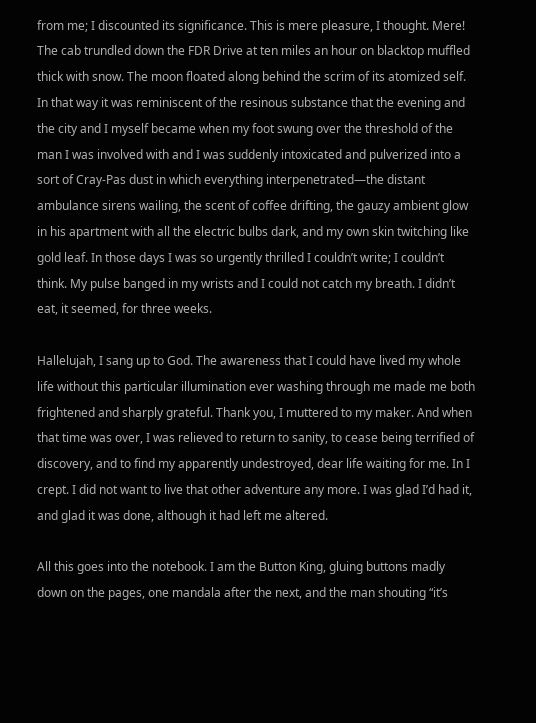from me; I discounted its significance. This is mere pleasure, I thought. Mere! The cab trundled down the FDR Drive at ten miles an hour on blacktop muffled thick with snow. The moon floated along behind the scrim of its atomized self. In that way it was reminiscent of the resinous substance that the evening and the city and I myself became when my foot swung over the threshold of the man I was involved with and I was suddenly intoxicated and pulverized into a sort of Cray-Pas dust in which everything interpenetrated—the distant ambulance sirens wailing, the scent of coffee drifting, the gauzy ambient glow in his apartment with all the electric bulbs dark, and my own skin twitching like gold leaf. In those days I was so urgently thrilled I couldn’t write; I couldn’t think. My pulse banged in my wrists and I could not catch my breath. I didn’t eat, it seemed, for three weeks.

Hallelujah, I sang up to God. The awareness that I could have lived my whole life without this particular illumination ever washing through me made me both frightened and sharply grateful. Thank you, I muttered to my maker. And when that time was over, I was relieved to return to sanity, to cease being terrified of discovery, and to find my apparently undestroyed, dear life waiting for me. In I crept. I did not want to live that other adventure any more. I was glad I’d had it, and glad it was done, although it had left me altered.

All this goes into the notebook. I am the Button King, gluing buttons madly down on the pages, one mandala after the next, and the man shouting “it’s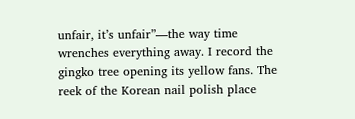unfair, it’s unfair”—the way time wrenches everything away. I record the gingko tree opening its yellow fans. The reek of the Korean nail polish place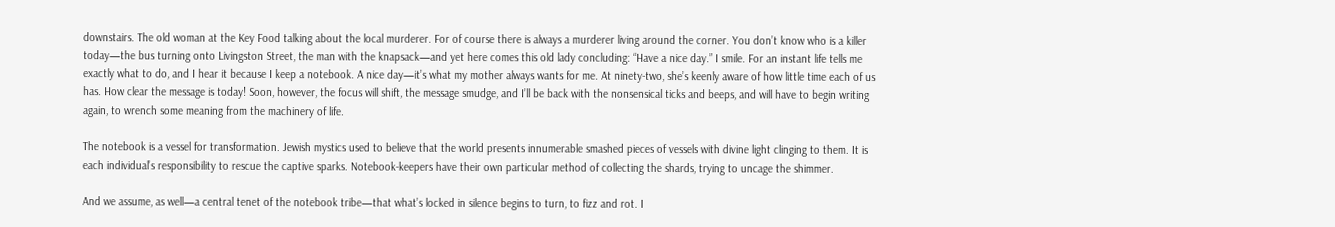downstairs. The old woman at the Key Food talking about the local murderer. For of course there is always a murderer living around the corner. You don’t know who is a killer today—the bus turning onto Livingston Street, the man with the knapsack—and yet here comes this old lady concluding: “Have a nice day.” I smile. For an instant life tells me exactly what to do, and I hear it because I keep a notebook. A nice day—it’s what my mother always wants for me. At ninety-two, she’s keenly aware of how little time each of us has. How clear the message is today! Soon, however, the focus will shift, the message smudge, and I’ll be back with the nonsensical ticks and beeps, and will have to begin writing again, to wrench some meaning from the machinery of life.

The notebook is a vessel for transformation. Jewish mystics used to believe that the world presents innumerable smashed pieces of vessels with divine light clinging to them. It is each individual’s responsibility to rescue the captive sparks. Notebook-keepers have their own particular method of collecting the shards, trying to uncage the shimmer.

And we assume, as well—a central tenet of the notebook tribe—that what’s locked in silence begins to turn, to fizz and rot. I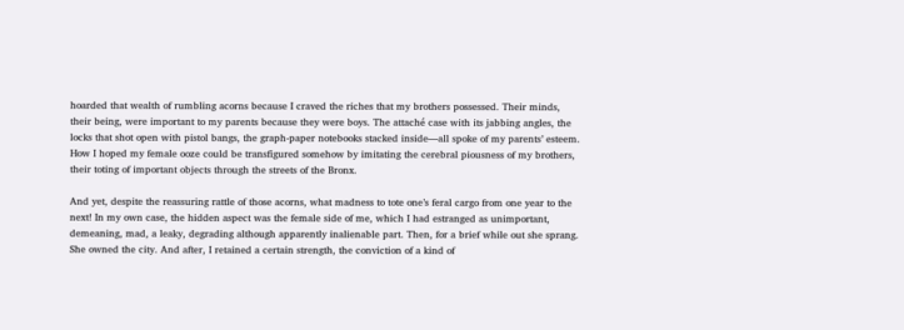hoarded that wealth of rumbling acorns because I craved the riches that my brothers possessed. Their minds, their being, were important to my parents because they were boys. The attaché case with its jabbing angles, the locks that shot open with pistol bangs, the graph-paper notebooks stacked inside—all spoke of my parents’ esteem. How I hoped my female ooze could be transfigured somehow by imitating the cerebral piousness of my brothers, their toting of important objects through the streets of the Bronx.

And yet, despite the reassuring rattle of those acorns, what madness to tote one’s feral cargo from one year to the next! In my own case, the hidden aspect was the female side of me, which I had estranged as unimportant, demeaning, mad, a leaky, degrading although apparently inalienable part. Then, for a brief while out she sprang. She owned the city. And after, I retained a certain strength, the conviction of a kind of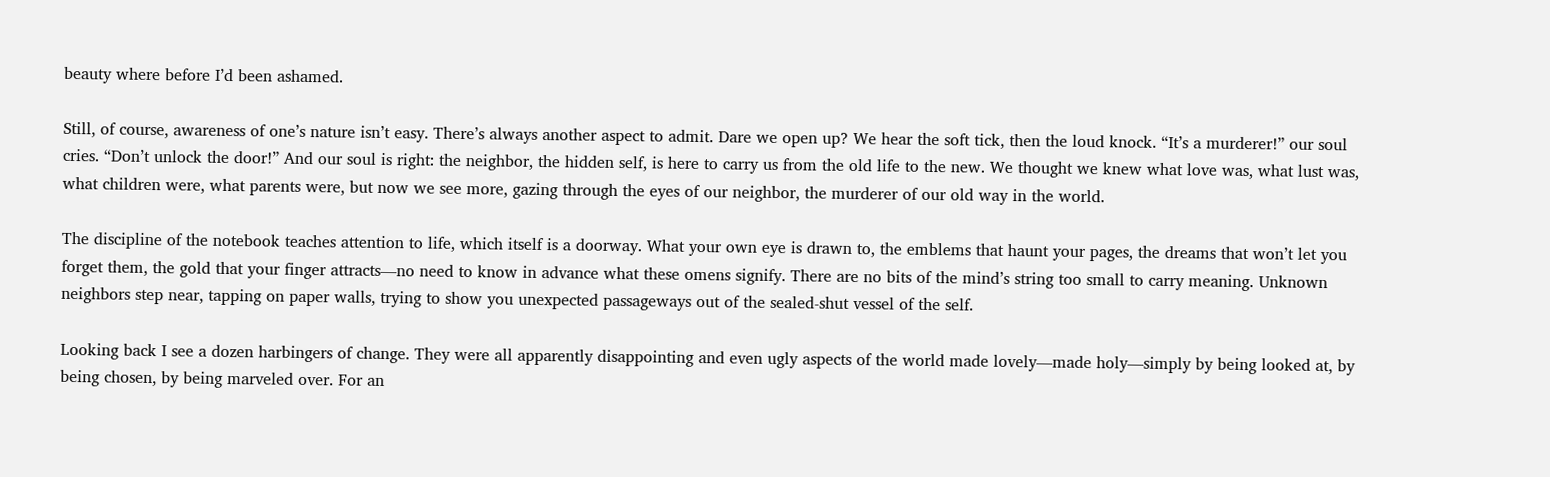beauty where before I’d been ashamed.

Still, of course, awareness of one’s nature isn’t easy. There’s always another aspect to admit. Dare we open up? We hear the soft tick, then the loud knock. “It’s a murderer!” our soul cries. “Don’t unlock the door!” And our soul is right: the neighbor, the hidden self, is here to carry us from the old life to the new. We thought we knew what love was, what lust was, what children were, what parents were, but now we see more, gazing through the eyes of our neighbor, the murderer of our old way in the world.

The discipline of the notebook teaches attention to life, which itself is a doorway. What your own eye is drawn to, the emblems that haunt your pages, the dreams that won’t let you forget them, the gold that your finger attracts—no need to know in advance what these omens signify. There are no bits of the mind’s string too small to carry meaning. Unknown neighbors step near, tapping on paper walls, trying to show you unexpected passageways out of the sealed-shut vessel of the self.

Looking back I see a dozen harbingers of change. They were all apparently disappointing and even ugly aspects of the world made lovely—made holy—simply by being looked at, by being chosen, by being marveled over. For an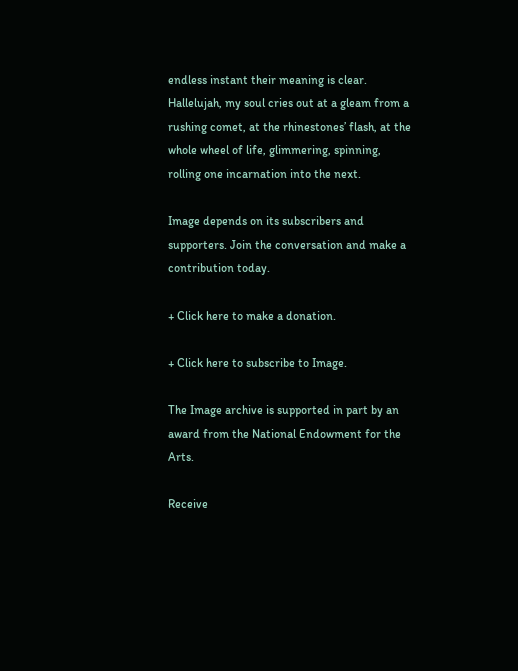endless instant their meaning is clear. Hallelujah, my soul cries out at a gleam from a rushing comet, at the rhinestones’ flash, at the whole wheel of life, glimmering, spinning, rolling one incarnation into the next.

Image depends on its subscribers and supporters. Join the conversation and make a contribution today.

+ Click here to make a donation.

+ Click here to subscribe to Image.

The Image archive is supported in part by an award from the National Endowment for the Arts.

Receive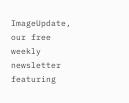ImageUpdate, our free weekly newsletter featuring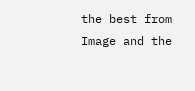the best from Image and the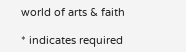world of arts & faith

* indicates required